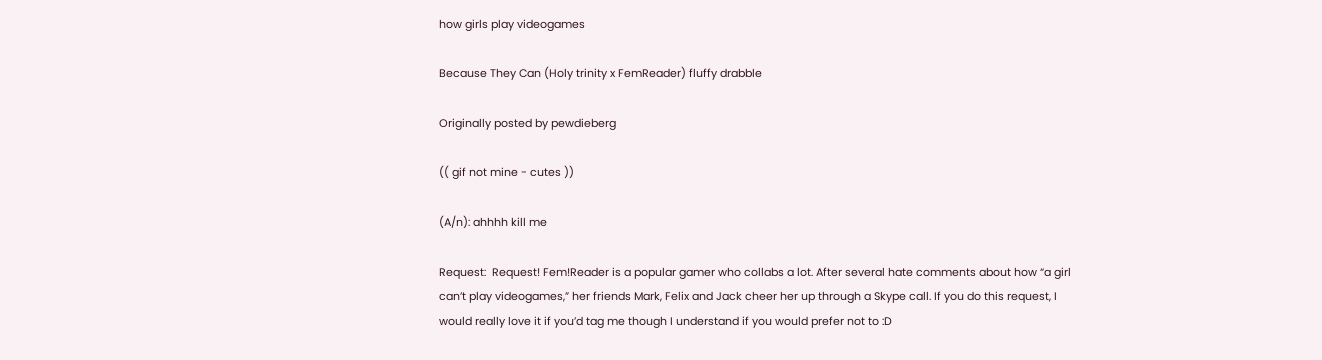how girls play videogames

Because They Can (Holy trinity x FemReader) fluffy drabble

Originally posted by pewdieberg

(( gif not mine - cutes ))

(A/n): ahhhh kill me

Request:  Request! Fem!Reader is a popular gamer who collabs a lot. After several hate comments about how “a girl can’t play videogames,” her friends Mark, Felix and Jack cheer her up through a Skype call. If you do this request, I would really love it if you’d tag me though I understand if you would prefer not to :D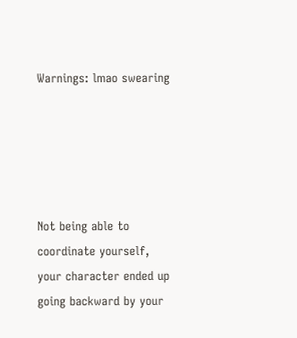Warnings: lmao swearing





Not being able to coordinate yourself, your character ended up going backward by your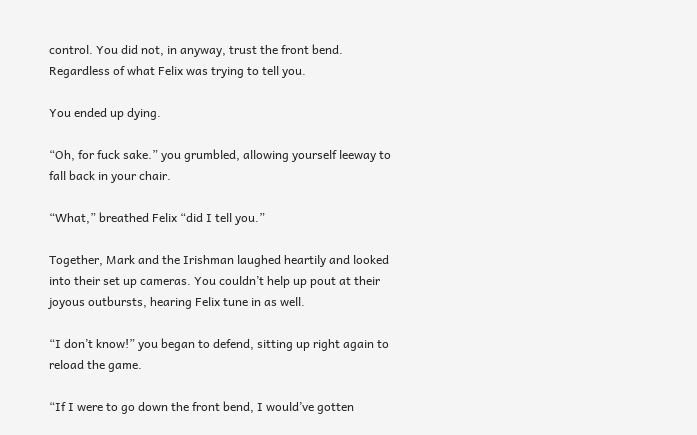control. You did not, in anyway, trust the front bend. Regardless of what Felix was trying to tell you.

You ended up dying.

“Oh, for fuck sake.” you grumbled, allowing yourself leeway to fall back in your chair.

“What,” breathed Felix “did I tell you.”

Together, Mark and the Irishman laughed heartily and looked into their set up cameras. You couldn’t help up pout at their joyous outbursts, hearing Felix tune in as well.

“I don’t know!” you began to defend, sitting up right again to reload the game.

“If I were to go down the front bend, I would’ve gotten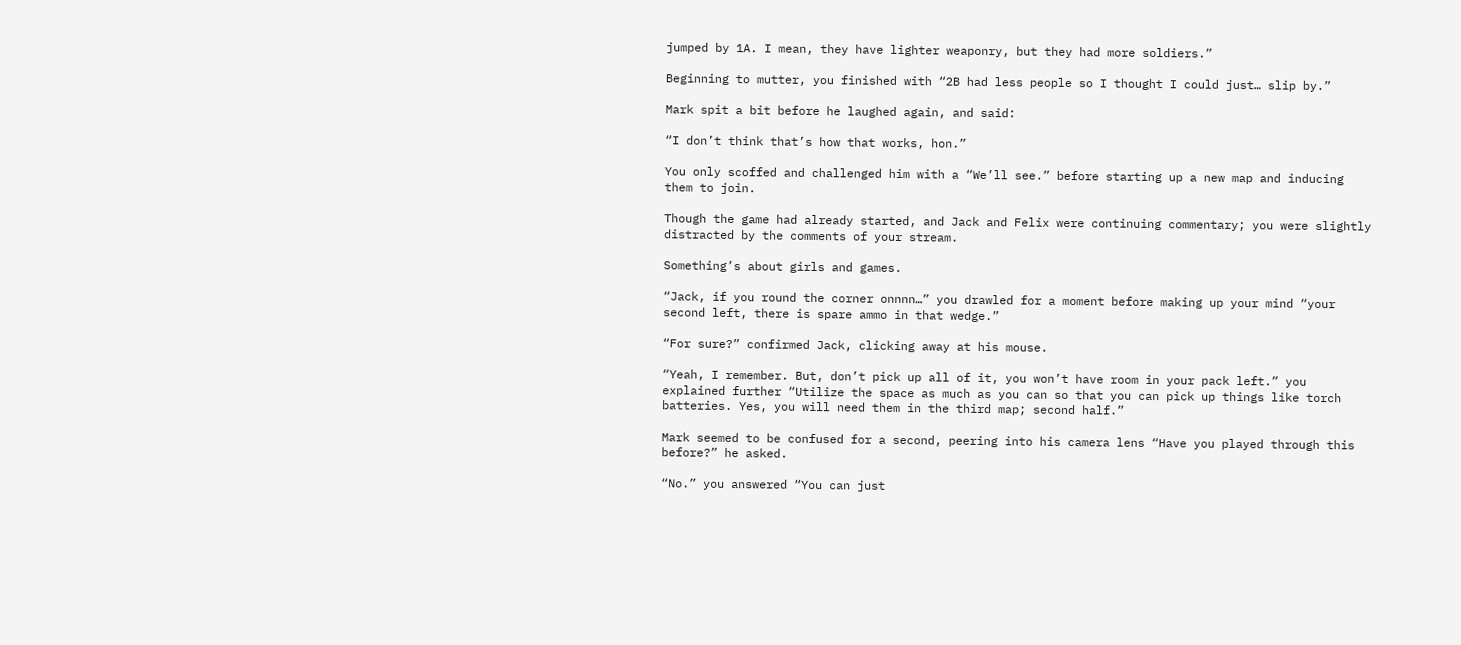jumped by 1A. I mean, they have lighter weaponry, but they had more soldiers.”

Beginning to mutter, you finished with “2B had less people so I thought I could just… slip by.”

Mark spit a bit before he laughed again, and said:

“I don’t think that’s how that works, hon.”

You only scoffed and challenged him with a “We’ll see.” before starting up a new map and inducing them to join.

Though the game had already started, and Jack and Felix were continuing commentary; you were slightly distracted by the comments of your stream.

Something’s about girls and games.

“Jack, if you round the corner onnnn…” you drawled for a moment before making up your mind “your second left, there is spare ammo in that wedge.”

“For sure?” confirmed Jack, clicking away at his mouse.

“Yeah, I remember. But, don’t pick up all of it, you won’t have room in your pack left.” you explained further “Utilize the space as much as you can so that you can pick up things like torch batteries. Yes, you will need them in the third map; second half.”

Mark seemed to be confused for a second, peering into his camera lens “Have you played through this before?” he asked.

“No.” you answered “You can just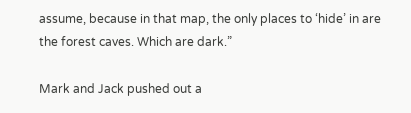assume, because in that map, the only places to ‘hide’ in are the forest caves. Which are dark.”

Mark and Jack pushed out a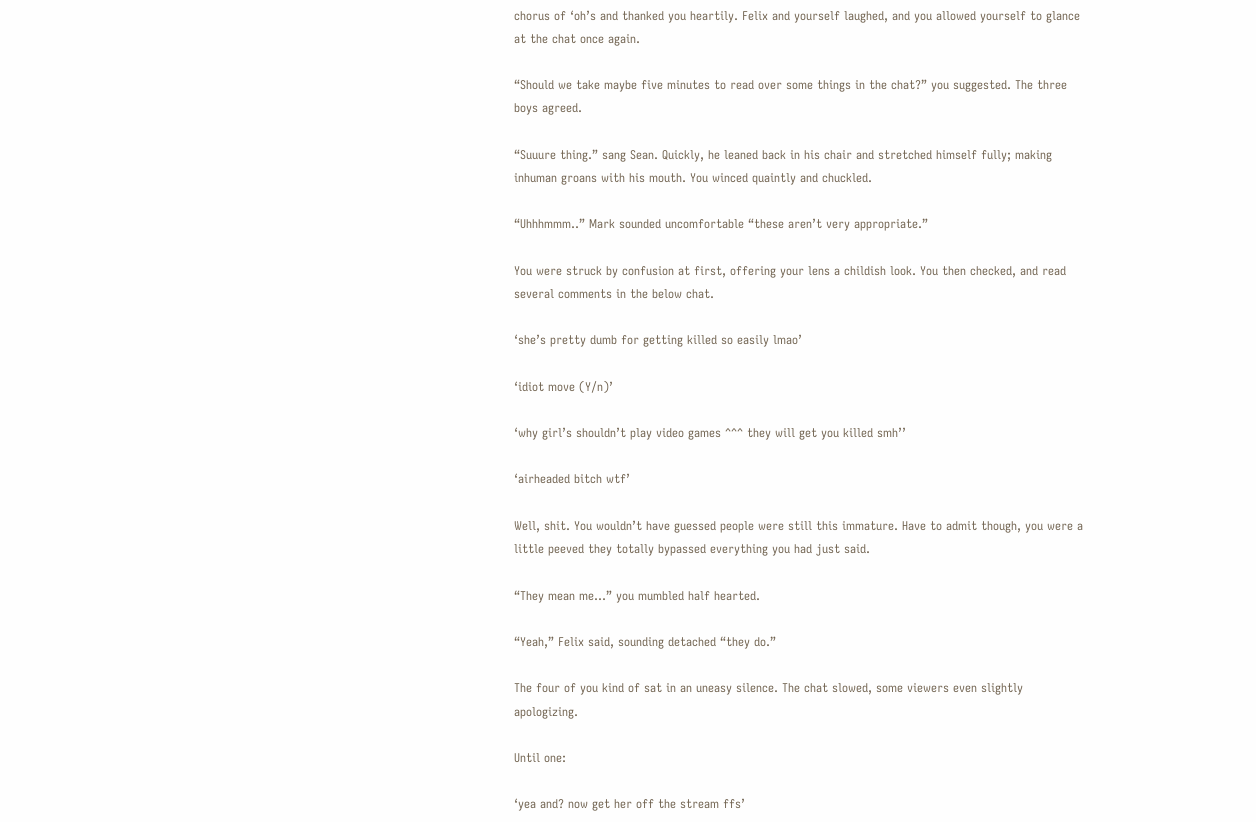chorus of ‘oh’s and thanked you heartily. Felix and yourself laughed, and you allowed yourself to glance at the chat once again.

“Should we take maybe five minutes to read over some things in the chat?” you suggested. The three boys agreed.

“Suuure thing.” sang Sean. Quickly, he leaned back in his chair and stretched himself fully; making inhuman groans with his mouth. You winced quaintly and chuckled.

“Uhhhmmm..” Mark sounded uncomfortable “these aren’t very appropriate.”

You were struck by confusion at first, offering your lens a childish look. You then checked, and read several comments in the below chat.

‘she’s pretty dumb for getting killed so easily lmao’

‘idiot move (Y/n)’

‘why girl’s shouldn’t play video games ^^^ they will get you killed smh’’

‘airheaded bitch wtf’

Well, shit. You wouldn’t have guessed people were still this immature. Have to admit though, you were a little peeved they totally bypassed everything you had just said.

“They mean me…” you mumbled half hearted.

“Yeah,” Felix said, sounding detached “they do.”

The four of you kind of sat in an uneasy silence. The chat slowed, some viewers even slightly apologizing.

Until one:

‘yea and? now get her off the stream ffs’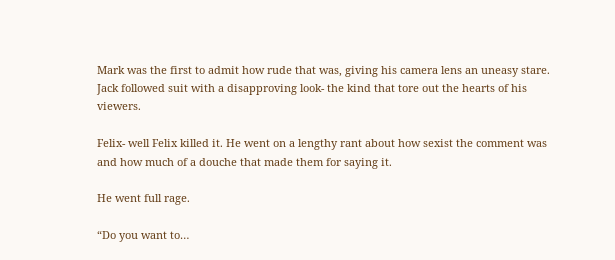Mark was the first to admit how rude that was, giving his camera lens an uneasy stare. Jack followed suit with a disapproving look- the kind that tore out the hearts of his viewers.

Felix- well Felix killed it. He went on a lengthy rant about how sexist the comment was and how much of a douche that made them for saying it.

He went full rage.

“Do you want to…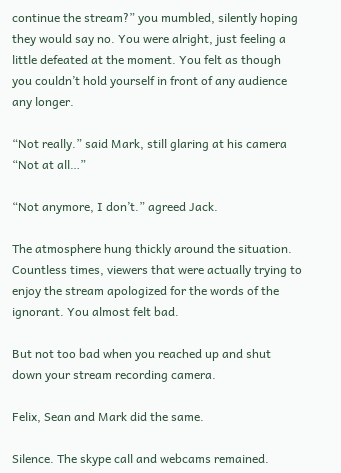continue the stream?” you mumbled, silently hoping they would say no. You were alright, just feeling a little defeated at the moment. You felt as though you couldn’t hold yourself in front of any audience any longer.

“Not really.” said Mark, still glaring at his camera “Not at all…”

“Not anymore, I don’t.” agreed Jack.

The atmosphere hung thickly around the situation. Countless times, viewers that were actually trying to enjoy the stream apologized for the words of the ignorant. You almost felt bad.

But not too bad when you reached up and shut down your stream recording camera.

Felix, Sean and Mark did the same.

Silence. The skype call and webcams remained.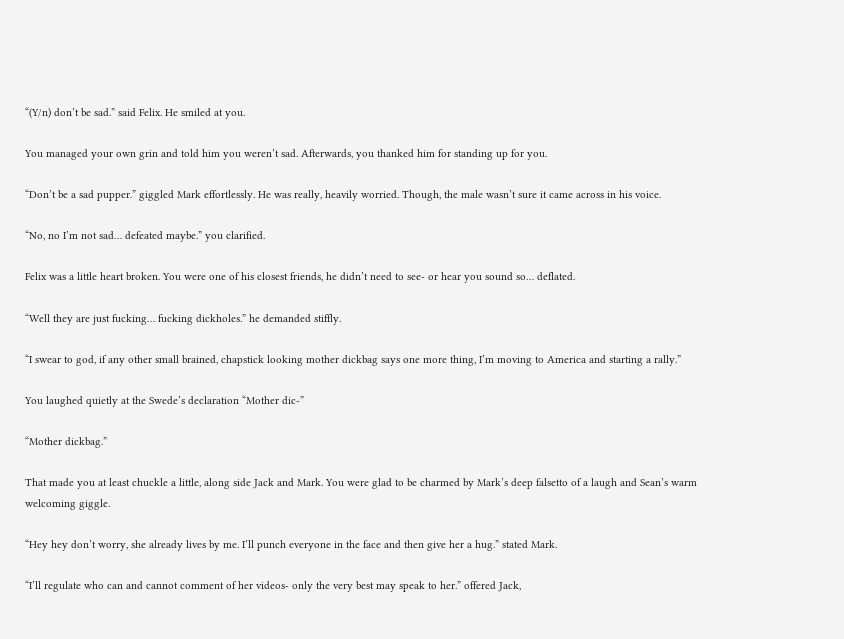“(Y/n) don’t be sad.” said Felix. He smiled at you.

You managed your own grin and told him you weren’t sad. Afterwards, you thanked him for standing up for you.

“Don’t be a sad pupper.” giggled Mark effortlessly. He was really, heavily worried. Though, the male wasn’t sure it came across in his voice.

“No, no I’m not sad… defeated maybe.” you clarified.

Felix was a little heart broken. You were one of his closest friends, he didn’t need to see- or hear you sound so… deflated.

“Well they are just fucking… fucking dickholes.” he demanded stiffly.

“I swear to god, if any other small brained, chapstick looking mother dickbag says one more thing, I’m moving to America and starting a rally.”

You laughed quietly at the Swede’s declaration “Mother dic-”

“Mother dickbag.”

That made you at least chuckle a little, along side Jack and Mark. You were glad to be charmed by Mark’s deep falsetto of a laugh and Sean’s warm welcoming giggle.

“Hey hey don’t worry, she already lives by me. I’ll punch everyone in the face and then give her a hug.” stated Mark.

“I’ll regulate who can and cannot comment of her videos- only the very best may speak to her.” offered Jack,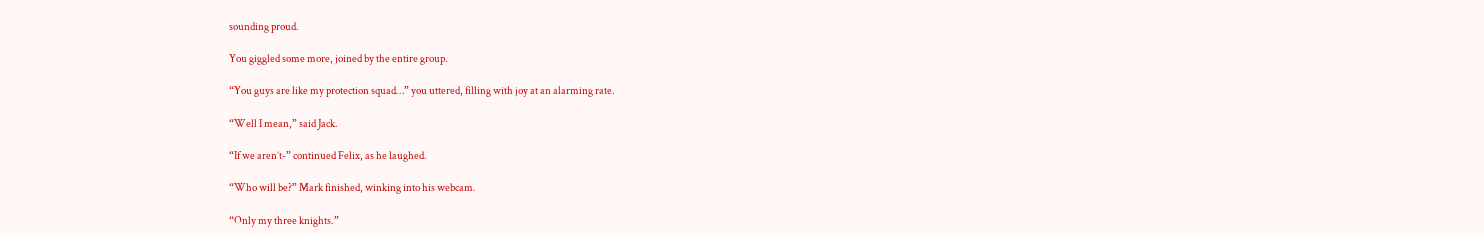sounding proud.

You giggled some more, joined by the entire group.

“You guys are like my protection squad…” you uttered, filling with joy at an alarming rate.

“Well I mean,” said Jack.

“If we aren’t-” continued Felix, as he laughed.

“Who will be?” Mark finished, winking into his webcam.

“Only my three knights.”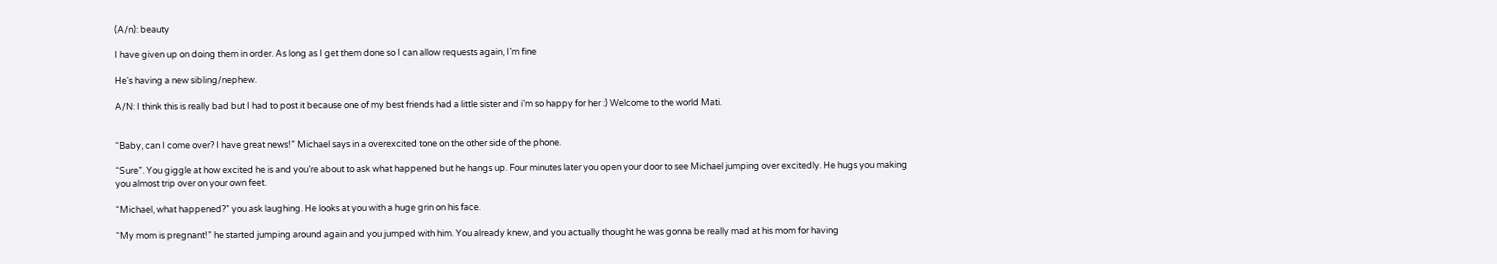(A/n): beauty

I have given up on doing them in order. As long as I get them done so I can allow requests again, I’m fine

He's having a new sibling/nephew.

A/N: I think this is really bad but I had to post it because one of my best friends had a little sister and i’m so happy for her :) Welcome to the world Mati.


“Baby, can I come over? I have great news!” Michael says in a overexcited tone on the other side of the phone.

“Sure”. You giggle at how excited he is and you’re about to ask what happened but he hangs up. Four minutes later you open your door to see Michael jumping over excitedly. He hugs you making you almost trip over on your own feet.

“Michael, what happened?” you ask laughing. He looks at you with a huge grin on his face.

“My mom is pregnant!” he started jumping around again and you jumped with him. You already knew, and you actually thought he was gonna be really mad at his mom for having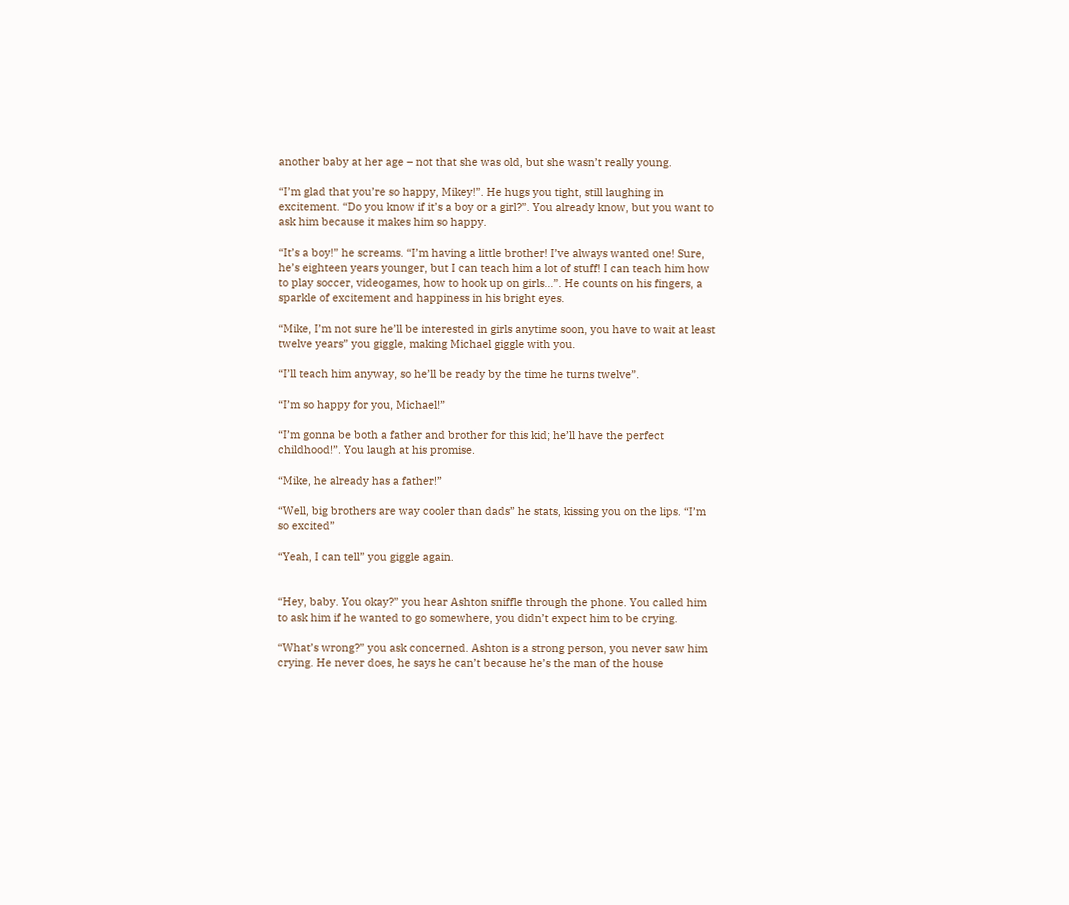another baby at her age – not that she was old, but she wasn’t really young.

“I’m glad that you’re so happy, Mikey!”. He hugs you tight, still laughing in excitement. “Do you know if it’s a boy or a girl?”. You already know, but you want to ask him because it makes him so happy.

“It’s a boy!” he screams. “I’m having a little brother! I’ve always wanted one! Sure, he’s eighteen years younger, but I can teach him a lot of stuff! I can teach him how to play soccer, videogames, how to hook up on girls…”. He counts on his fingers, a sparkle of excitement and happiness in his bright eyes.

“Mike, I’m not sure he’ll be interested in girls anytime soon, you have to wait at least twelve years” you giggle, making Michael giggle with you.

“I’ll teach him anyway, so he’ll be ready by the time he turns twelve”.

“I’m so happy for you, Michael!”

“I’m gonna be both a father and brother for this kid; he’ll have the perfect childhood!”. You laugh at his promise.

“Mike, he already has a father!”

“Well, big brothers are way cooler than dads” he stats, kissing you on the lips. “I’m so excited”

“Yeah, I can tell” you giggle again.


“Hey, baby. You okay?” you hear Ashton sniffle through the phone. You called him to ask him if he wanted to go somewhere, you didn’t expect him to be crying.

“What’s wrong?” you ask concerned. Ashton is a strong person, you never saw him crying. He never does, he says he can’t because he’s the man of the house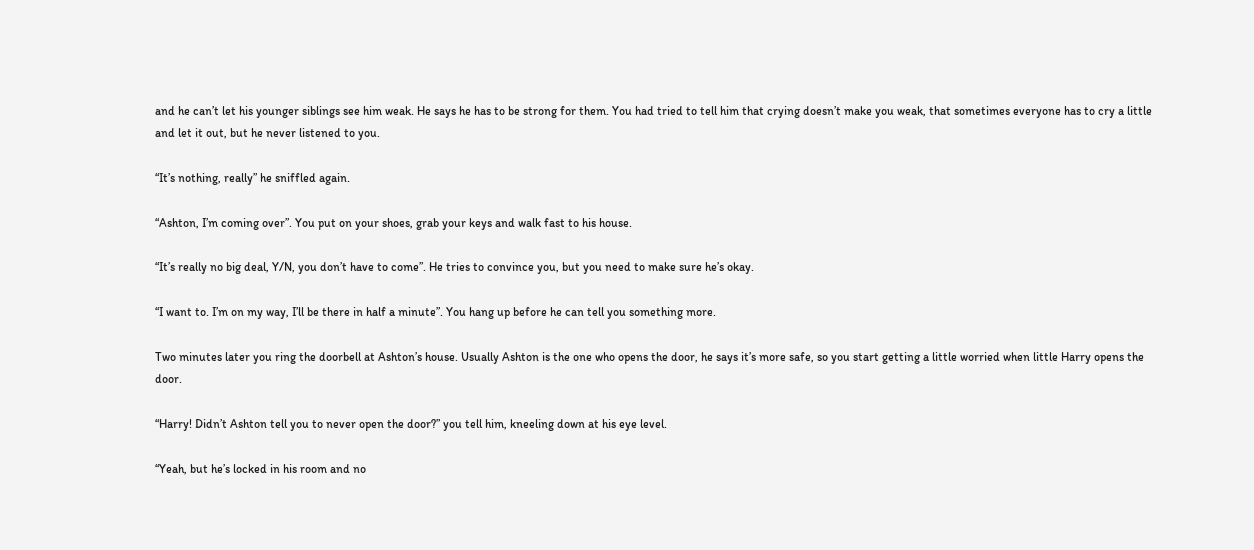and he can’t let his younger siblings see him weak. He says he has to be strong for them. You had tried to tell him that crying doesn’t make you weak, that sometimes everyone has to cry a little and let it out, but he never listened to you.

“It’s nothing, really” he sniffled again.

“Ashton, I’m coming over”. You put on your shoes, grab your keys and walk fast to his house.

“It’s really no big deal, Y/N, you don’t have to come”. He tries to convince you, but you need to make sure he’s okay.

“I want to. I’m on my way, I’ll be there in half a minute”. You hang up before he can tell you something more.

Two minutes later you ring the doorbell at Ashton’s house. Usually Ashton is the one who opens the door, he says it’s more safe, so you start getting a little worried when little Harry opens the door.

“Harry! Didn’t Ashton tell you to never open the door?” you tell him, kneeling down at his eye level.

“Yeah, but he’s locked in his room and no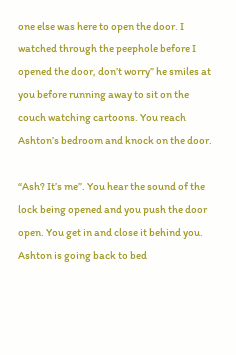one else was here to open the door. I watched through the peephole before I opened the door, don’t worry” he smiles at you before running away to sit on the couch watching cartoons. You reach Ashton’s bedroom and knock on the door.

“Ash? It’s me”. You hear the sound of the lock being opened and you push the door open. You get in and close it behind you. Ashton is going back to bed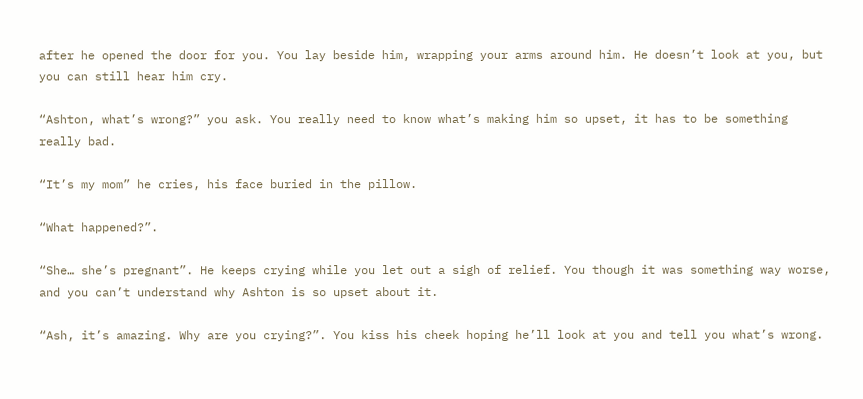after he opened the door for you. You lay beside him, wrapping your arms around him. He doesn’t look at you, but you can still hear him cry.

“Ashton, what’s wrong?” you ask. You really need to know what’s making him so upset, it has to be something really bad.

“It’s my mom” he cries, his face buried in the pillow.

“What happened?”.

“She… she’s pregnant”. He keeps crying while you let out a sigh of relief. You though it was something way worse, and you can’t understand why Ashton is so upset about it.

“Ash, it’s amazing. Why are you crying?”. You kiss his cheek hoping he’ll look at you and tell you what’s wrong.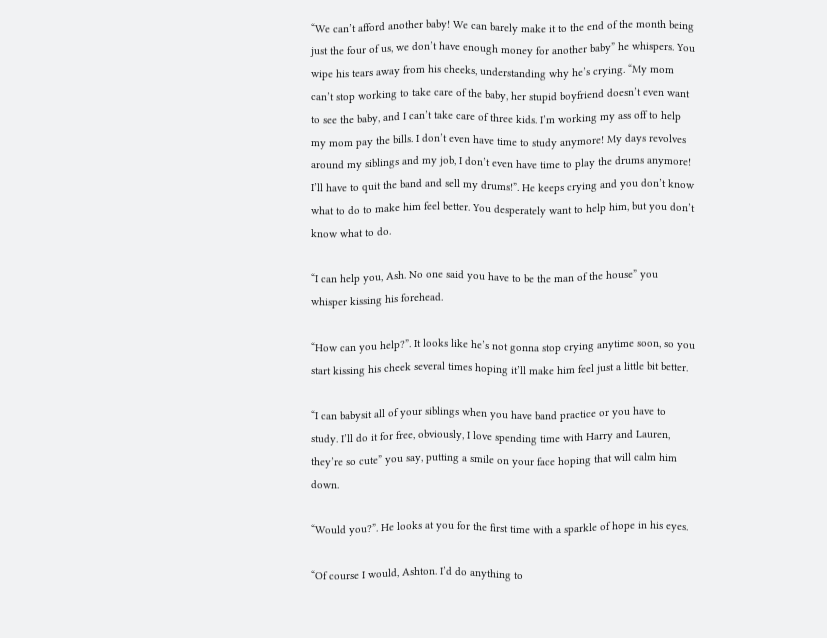“We can’t afford another baby! We can barely make it to the end of the month being just the four of us, we don’t have enough money for another baby” he whispers. You wipe his tears away from his cheeks, understanding why he’s crying. “My mom can’t stop working to take care of the baby, her stupid boyfriend doesn’t even want to see the baby, and I can’t take care of three kids. I’m working my ass off to help my mom pay the bills. I don’t even have time to study anymore! My days revolves around my siblings and my job, I don’t even have time to play the drums anymore! I’ll have to quit the band and sell my drums!”. He keeps crying and you don’t know what to do to make him feel better. You desperately want to help him, but you don’t know what to do.

“I can help you, Ash. No one said you have to be the man of the house” you whisper kissing his forehead.

“How can you help?”. It looks like he’s not gonna stop crying anytime soon, so you start kissing his cheek several times hoping it’ll make him feel just a little bit better.

“I can babysit all of your siblings when you have band practice or you have to study. I’ll do it for free, obviously, I love spending time with Harry and Lauren, they’re so cute” you say, putting a smile on your face hoping that will calm him down.

“Would you?”. He looks at you for the first time with a sparkle of hope in his eyes.

“Of course I would, Ashton. I’d do anything to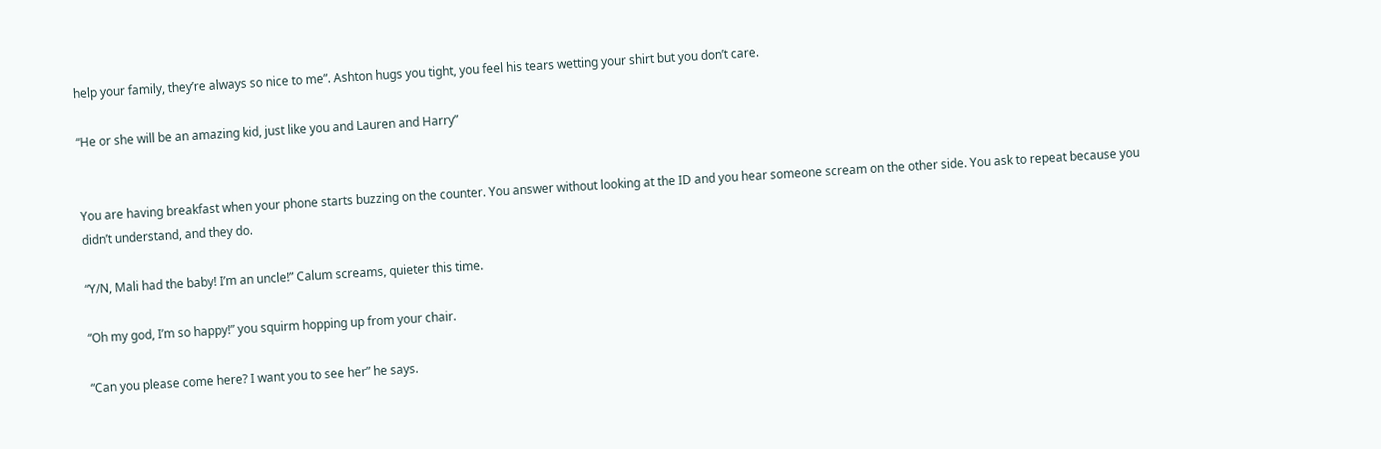help your family, they’re always so nice to me”. Ashton hugs you tight, you feel his tears wetting your shirt but you don’t care.

“He or she will be an amazing kid, just like you and Lauren and Harry”


You are having breakfast when your phone starts buzzing on the counter. You answer without looking at the ID and you hear someone scream on the other side. You ask to repeat because you didn’t understand, and they do.

“Y/N, Mali had the baby! I’m an uncle!” Calum screams, quieter this time.

“Oh my god, I’m so happy!” you squirm hopping up from your chair.

“Can you please come here? I want you to see her” he says.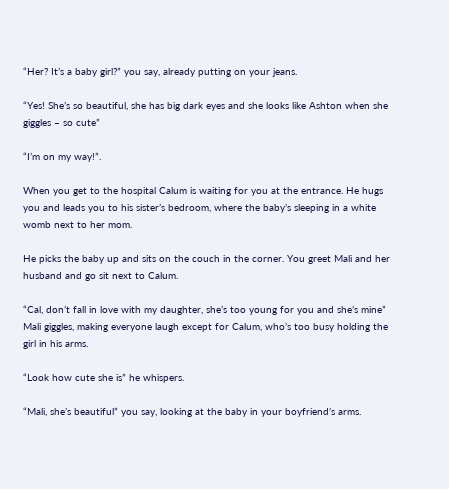“Her? It’s a baby girl?” you say, already putting on your jeans.

“Yes! She’s so beautiful, she has big dark eyes and she looks like Ashton when she giggles – so cute”

“I’m on my way!”.

When you get to the hospital Calum is waiting for you at the entrance. He hugs you and leads you to his sister’s bedroom, where the baby’s sleeping in a white womb next to her mom.

He picks the baby up and sits on the couch in the corner. You greet Mali and her husband and go sit next to Calum.

“Cal, don’t fall in love with my daughter, she’s too young for you and she’s mine” Mali giggles, making everyone laugh except for Calum, who’s too busy holding the girl in his arms.

“Look how cute she is” he whispers.

“Mali, she’s beautiful” you say, looking at the baby in your boyfriend’s arms.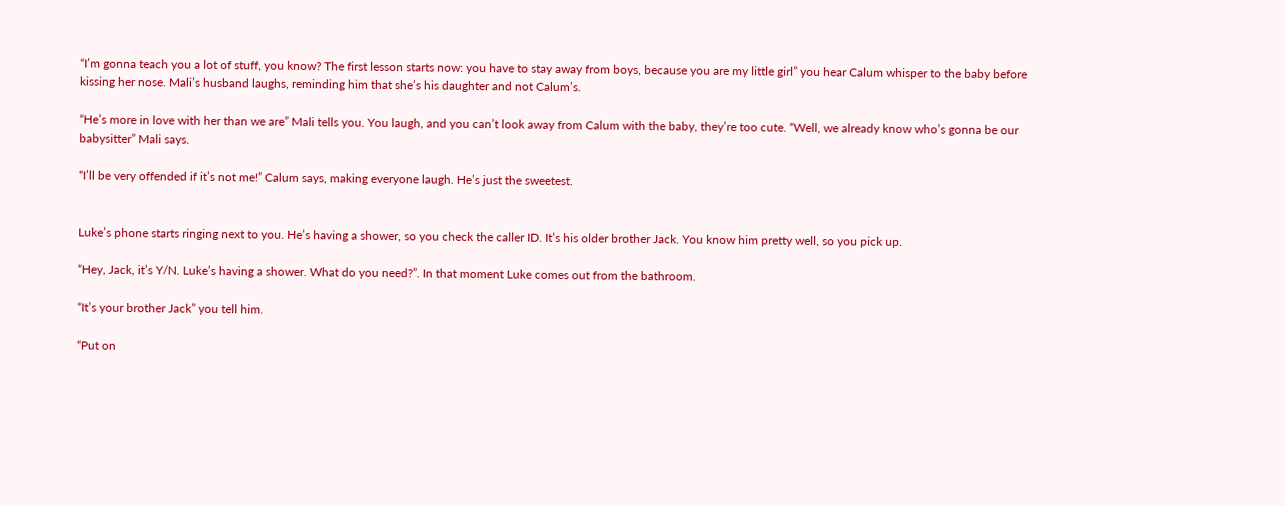“I’m gonna teach you a lot of stuff, you know? The first lesson starts now: you have to stay away from boys, because you are my little girl” you hear Calum whisper to the baby before kissing her nose. Mali’s husband laughs, reminding him that she’s his daughter and not Calum’s.

“He’s more in love with her than we are” Mali tells you. You laugh, and you can’t look away from Calum with the baby, they’re too cute. “Well, we already know who’s gonna be our babysitter” Mali says.

“I’ll be very offended if it’s not me!” Calum says, making everyone laugh. He’s just the sweetest.


Luke’s phone starts ringing next to you. He’s having a shower, so you check the caller ID. It’s his older brother Jack. You know him pretty well, so you pick up.

“Hey, Jack, it’s Y/N. Luke’s having a shower. What do you need?”. In that moment Luke comes out from the bathroom.

“It’s your brother Jack” you tell him.

“Put on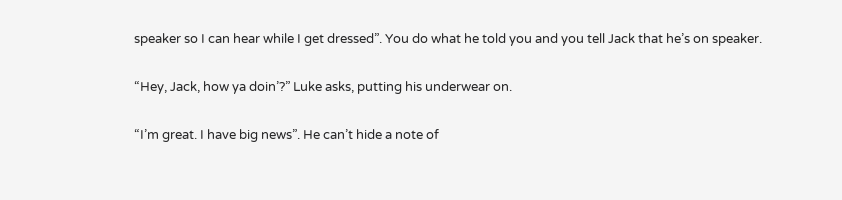speaker so I can hear while I get dressed”. You do what he told you and you tell Jack that he’s on speaker.

“Hey, Jack, how ya doin’?” Luke asks, putting his underwear on.

“I’m great. I have big news”. He can’t hide a note of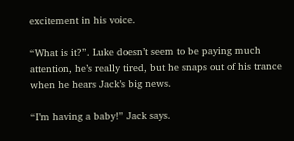excitement in his voice.

“What is it?”. Luke doesn’t seem to be paying much attention, he’s really tired, but he snaps out of his trance when he hears Jack’s big news.

“I’m having a baby!” Jack says.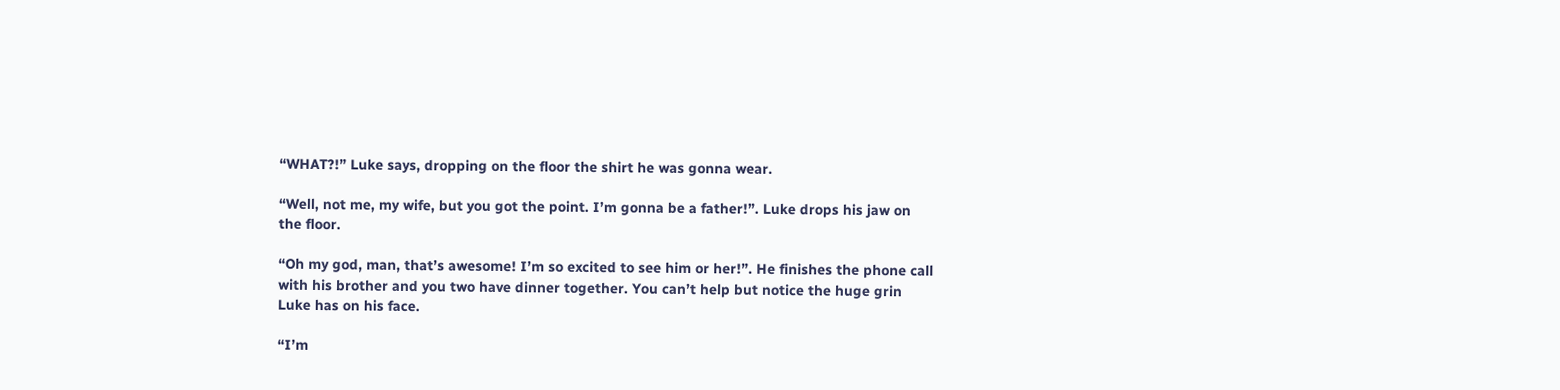“WHAT?!” Luke says, dropping on the floor the shirt he was gonna wear.

“Well, not me, my wife, but you got the point. I’m gonna be a father!”. Luke drops his jaw on the floor.

“Oh my god, man, that’s awesome! I’m so excited to see him or her!”. He finishes the phone call with his brother and you two have dinner together. You can’t help but notice the huge grin Luke has on his face.

“I’m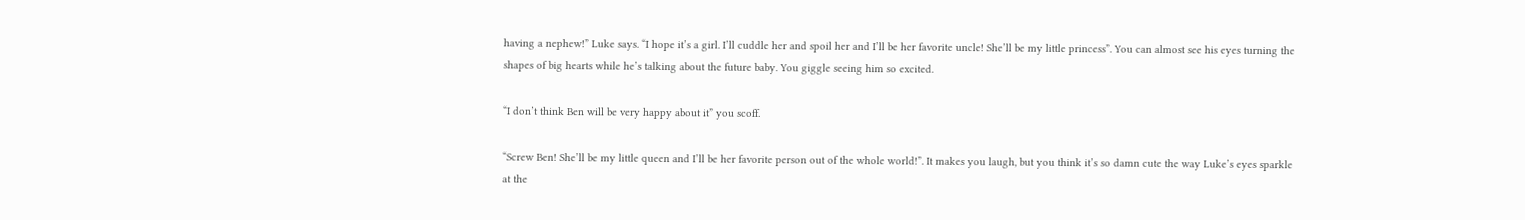having a nephew!” Luke says. “I hope it’s a girl. I’ll cuddle her and spoil her and I’ll be her favorite uncle! She’ll be my little princess”. You can almost see his eyes turning the shapes of big hearts while he’s talking about the future baby. You giggle seeing him so excited.

“I don’t think Ben will be very happy about it” you scoff.

“Screw Ben! She’ll be my little queen and I’ll be her favorite person out of the whole world!”. It makes you laugh, but you think it’s so damn cute the way Luke’s eyes sparkle at the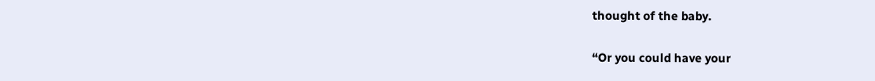thought of the baby.

“Or you could have your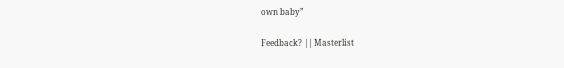own baby”

Feedback? || Masterlist